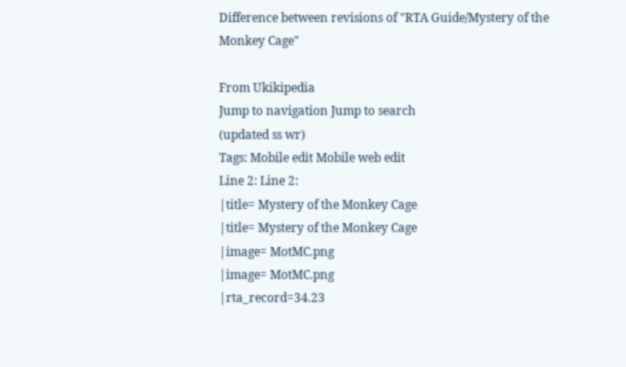Difference between revisions of "RTA Guide/Mystery of the Monkey Cage"

From Ukikipedia
Jump to navigation Jump to search
(updated ss wr)
Tags: Mobile edit Mobile web edit
Line 2: Line 2:
|title= Mystery of the Monkey Cage
|title= Mystery of the Monkey Cage
|image= MotMC.png
|image= MotMC.png
|rta_record=34.23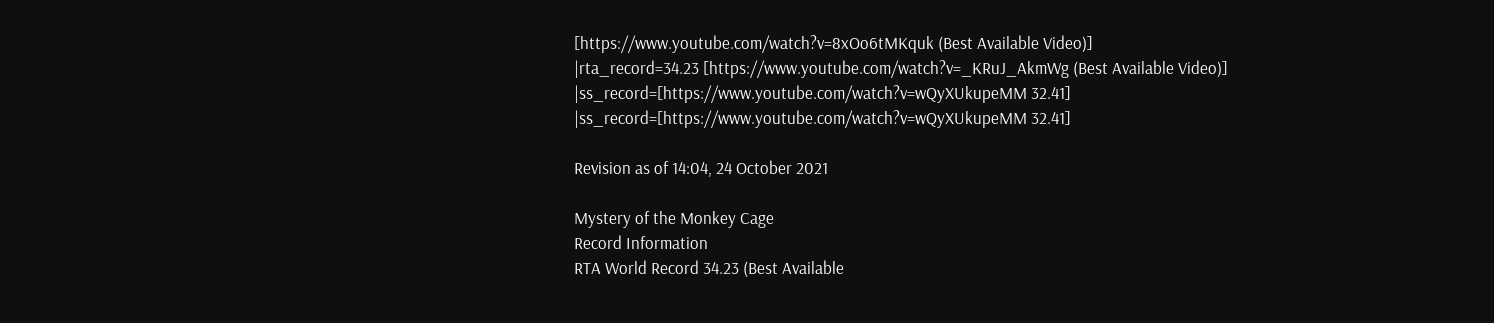[https://www.youtube.com/watch?v=8xOo6tMKquk (Best Available Video)]
|rta_record=34.23 [https://www.youtube.com/watch?v=_KRuJ_AkmWg (Best Available Video)]
|ss_record=[https://www.youtube.com/watch?v=wQyXUkupeMM 32.41]
|ss_record=[https://www.youtube.com/watch?v=wQyXUkupeMM 32.41]

Revision as of 14:04, 24 October 2021

Mystery of the Monkey Cage
Record Information
RTA World Record 34.23 (Best Available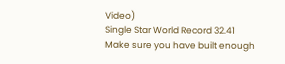Video)
Single Star World Record 32.41
Make sure you have built enough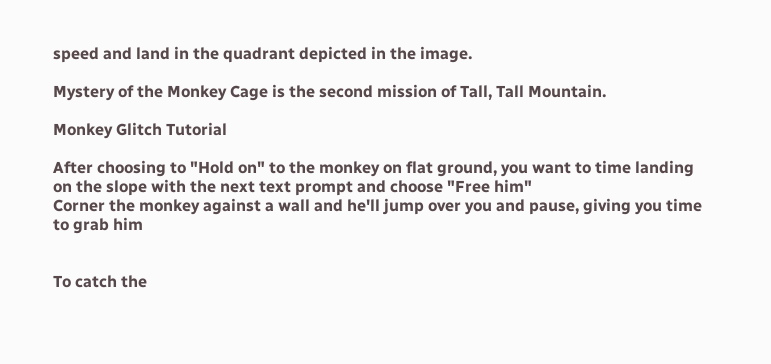speed and land in the quadrant depicted in the image.

Mystery of the Monkey Cage is the second mission of Tall, Tall Mountain.

Monkey Glitch Tutorial

After choosing to "Hold on" to the monkey on flat ground, you want to time landing on the slope with the next text prompt and choose "Free him"
Corner the monkey against a wall and he'll jump over you and pause, giving you time to grab him


To catch the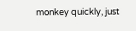monkey quickly, just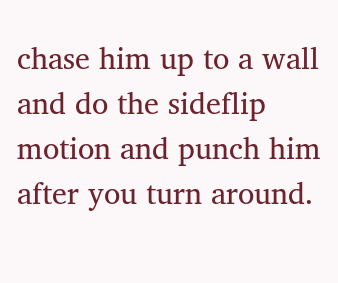chase him up to a wall and do the sideflip motion and punch him after you turn around.